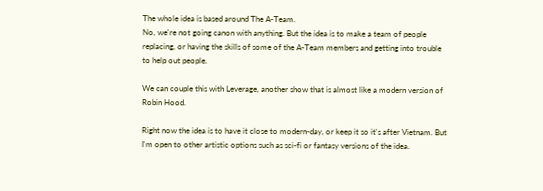The whole idea is based around The A-Team.
No, we're not going canon with anything. But the idea is to make a team of people replacing, or having the skills of some of the A-Team members and getting into trouble to help out people.

We can couple this with Leverage, another show that is almost like a modern version of Robin Hood.

Right now the idea is to have it close to modern-day, or keep it so it's after Vietnam. But I'm open to other artistic options such as sci-fi or fantasy versions of the idea.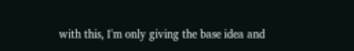with this, I'm only giving the base idea and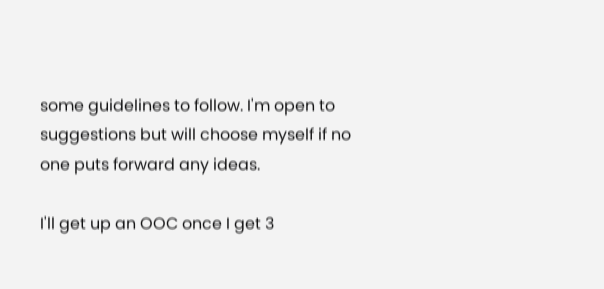some guidelines to follow. I'm open to suggestions but will choose myself if no one puts forward any ideas.

I'll get up an OOC once I get 3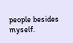people besides myself.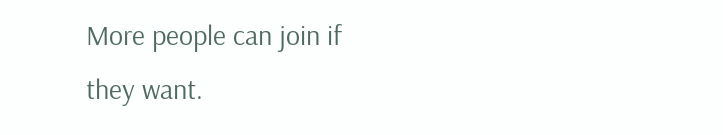More people can join if they want.